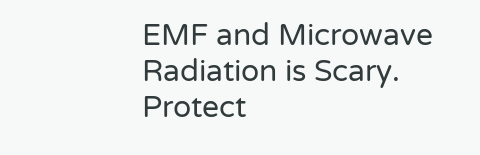EMF and Microwave Radiation is Scary. Protect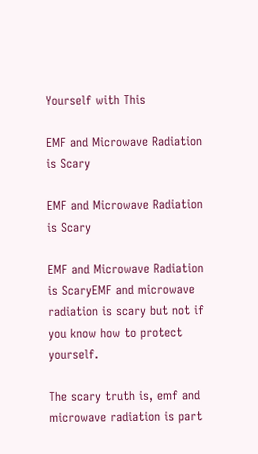Yourself with This

EMF and Microwave Radiation is Scary

EMF and Microwave Radiation is Scary

EMF and Microwave Radiation is ScaryEMF and microwave radiation is scary but not if you know how to protect yourself.

The scary truth is, emf and microwave radiation is part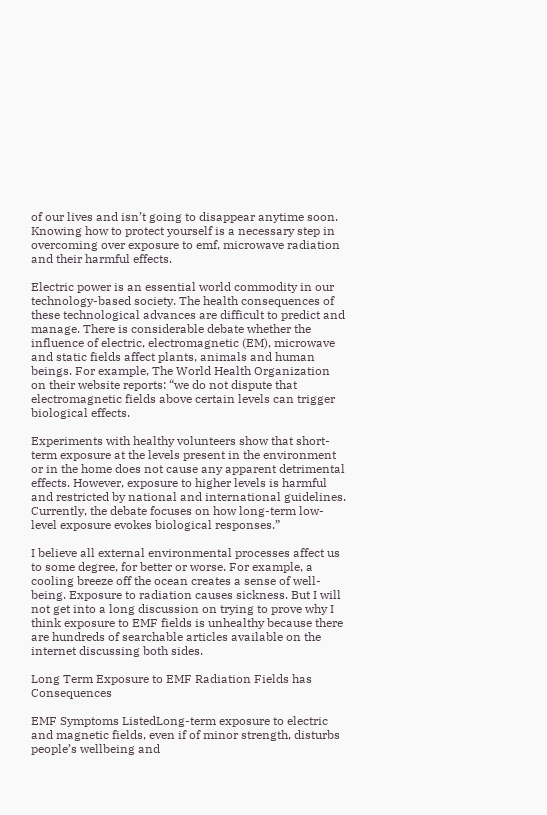of our lives and isn’t going to disappear anytime soon. Knowing how to protect yourself is a necessary step in overcoming over exposure to emf, microwave radiation and their harmful effects.

Electric power is an essential world commodity in our technology-based society. The health consequences of these technological advances are difficult to predict and manage. There is considerable debate whether the influence of electric, electromagnetic (EM), microwave and static fields affect plants, animals and human beings. For example, The World Health Organization on their website reports: “we do not dispute that electromagnetic fields above certain levels can trigger biological effects.

Experiments with healthy volunteers show that short-term exposure at the levels present in the environment or in the home does not cause any apparent detrimental effects. However, exposure to higher levels is harmful and restricted by national and international guidelines. Currently, the debate focuses on how long-term low-level exposure evokes biological responses.”

I believe all external environmental processes affect us to some degree, for better or worse. For example, a cooling breeze off the ocean creates a sense of well-being. Exposure to radiation causes sickness. But I will not get into a long discussion on trying to prove why I think exposure to EMF fields is unhealthy because there are hundreds of searchable articles available on the internet discussing both sides.

Long Term Exposure to EMF Radiation Fields has Consequences

EMF Symptoms ListedLong-term exposure to electric and magnetic fields, even if of minor strength, disturbs people’s wellbeing and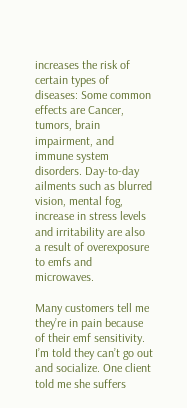increases the risk of certain types of diseases: Some common effects are Cancer, tumors, brain impairment, and immune system disorders. Day-to-day ailments such as blurred vision, mental fog, increase in stress levels and irritability are also a result of overexposure to emfs and microwaves.

Many customers tell me they’re in pain because of their emf sensitivity. I’m told they can’t go out and socialize. One client told me she suffers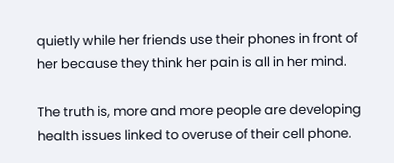quietly while her friends use their phones in front of her because they think her pain is all in her mind.

The truth is, more and more people are developing health issues linked to overuse of their cell phone.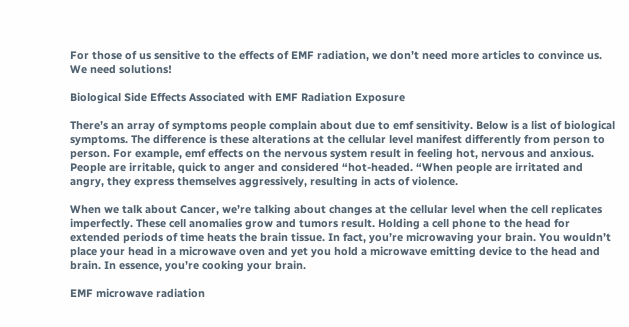For those of us sensitive to the effects of EMF radiation, we don’t need more articles to convince us. We need solutions!

Biological Side Effects Associated with EMF Radiation Exposure

There’s an array of symptoms people complain about due to emf sensitivity. Below is a list of biological symptoms. The difference is these alterations at the cellular level manifest differently from person to person. For example, emf effects on the nervous system result in feeling hot, nervous and anxious. People are irritable, quick to anger and considered “hot-headed. “When people are irritated and angry, they express themselves aggressively, resulting in acts of violence.

When we talk about Cancer, we’re talking about changes at the cellular level when the cell replicates imperfectly. These cell anomalies grow and tumors result. Holding a cell phone to the head for extended periods of time heats the brain tissue. In fact, you’re microwaving your brain. You wouldn’t place your head in a microwave oven and yet you hold a microwave emitting device to the head and brain. In essence, you’re cooking your brain.

EMF microwave radiation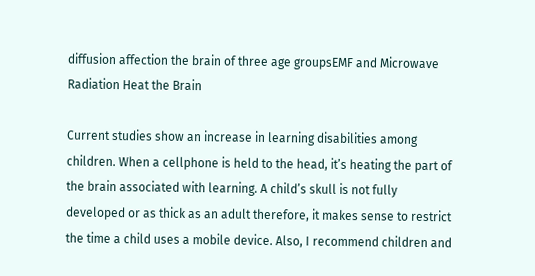diffusion affection the brain of three age groupsEMF and Microwave Radiation Heat the Brain

Current studies show an increase in learning disabilities among children. When a cellphone is held to the head, it’s heating the part of the brain associated with learning. A child’s skull is not fully developed or as thick as an adult therefore, it makes sense to restrict the time a child uses a mobile device. Also, I recommend children and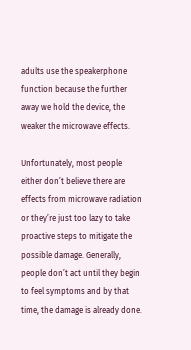adults use the speakerphone function because the further away we hold the device, the weaker the microwave effects.

Unfortunately, most people either don’t believe there are effects from microwave radiation or they’re just too lazy to take proactive steps to mitigate the possible damage. Generally, people don’t act until they begin to feel symptoms and by that time, the damage is already done.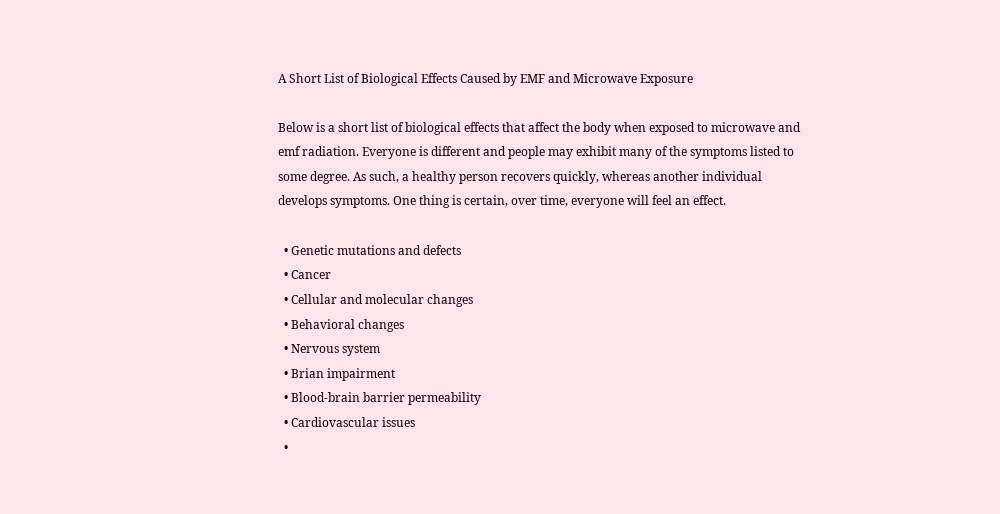A Short List of Biological Effects Caused by EMF and Microwave Exposure

Below is a short list of biological effects that affect the body when exposed to microwave and emf radiation. Everyone is different and people may exhibit many of the symptoms listed to some degree. As such, a healthy person recovers quickly, whereas another individual develops symptoms. One thing is certain, over time, everyone will feel an effect.

  • Genetic mutations and defects
  • Cancer
  • Cellular and molecular changes
  • Behavioral changes
  • Nervous system
  • Brian impairment
  • Blood-brain barrier permeability
  • Cardiovascular issues
  •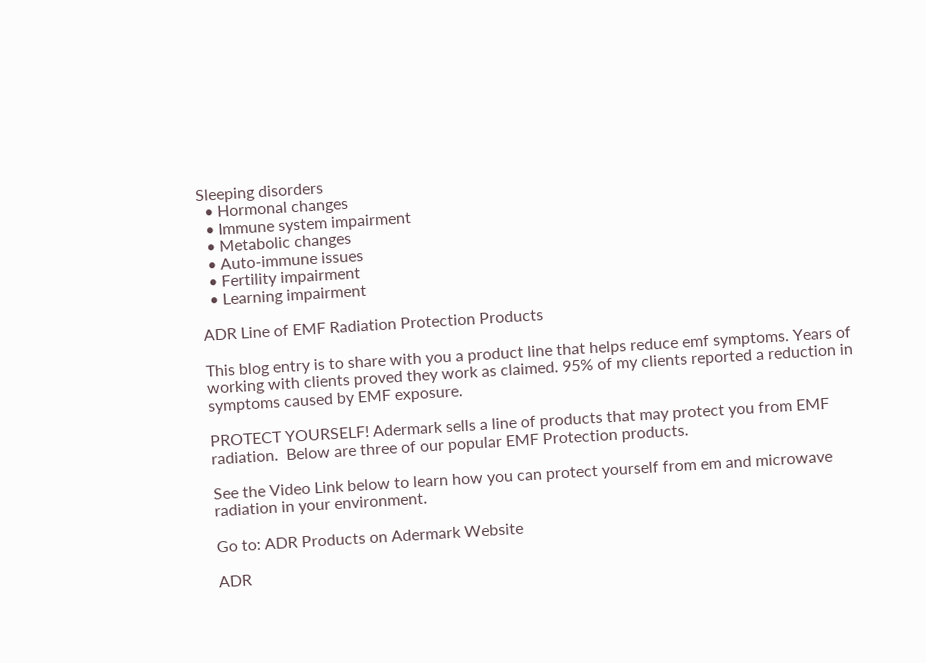Sleeping disorders
  • Hormonal changes
  • Immune system impairment
  • Metabolic changes
  • Auto-immune issues
  • Fertility impairment
  • Learning impairment

ADR Line of EMF Radiation Protection Products

This blog entry is to share with you a product line that helps reduce emf symptoms. Years of working with clients proved they work as claimed. 95% of my clients reported a reduction in symptoms caused by EMF exposure.

PROTECT YOURSELF! Adermark sells a line of products that may protect you from EMF radiation.  Below are three of our popular EMF Protection products.

See the Video Link below to learn how you can protect yourself from em and microwave radiation in your environment.

Go to: ADR Products on Adermark Website

ADR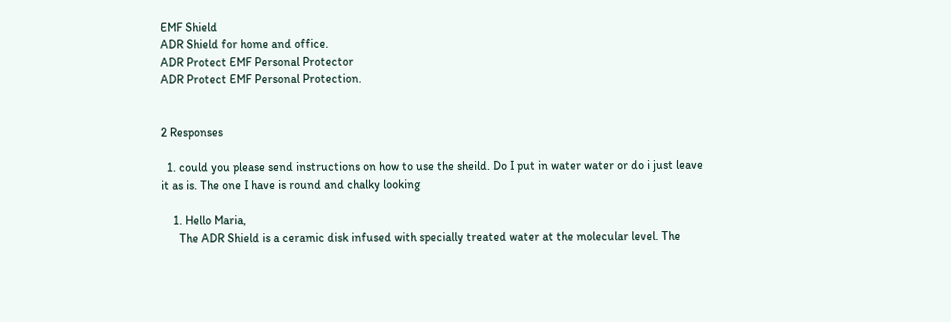EMF Shield
ADR Shield for home and office.
ADR Protect EMF Personal Protector
ADR Protect EMF Personal Protection.


2 Responses

  1. could you please send instructions on how to use the sheild. Do I put in water water or do i just leave it as is. The one I have is round and chalky looking

    1. Hello Maria,
      The ADR Shield is a ceramic disk infused with specially treated water at the molecular level. The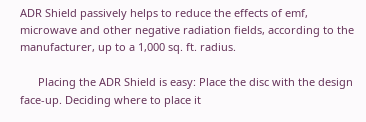ADR Shield passively helps to reduce the effects of emf, microwave and other negative radiation fields, according to the manufacturer, up to a 1,000 sq. ft. radius.

      Placing the ADR Shield is easy: Place the disc with the design face-up. Deciding where to place it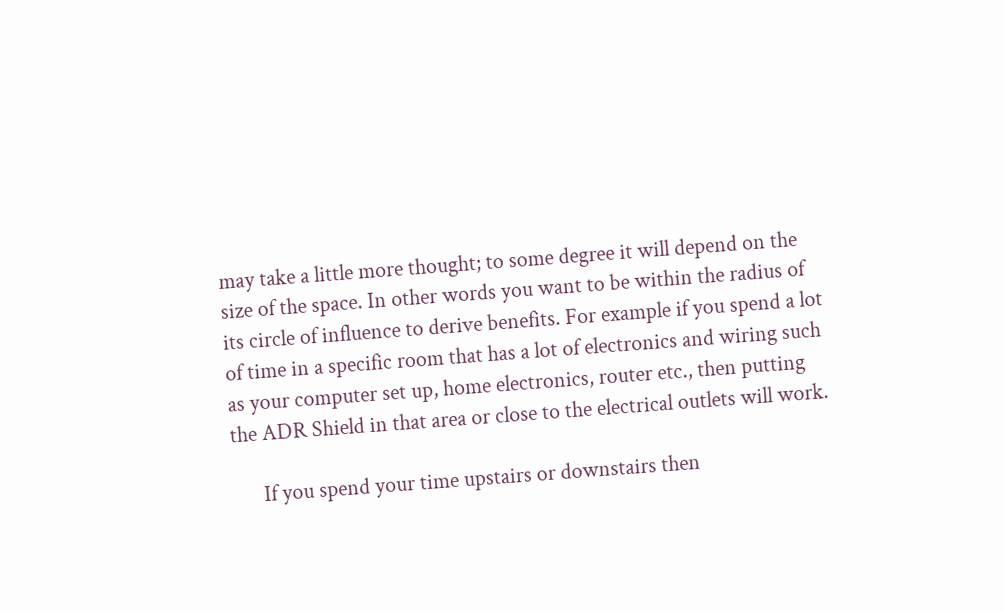may take a little more thought; to some degree it will depend on the size of the space. In other words you want to be within the radius of its circle of influence to derive benefits. For example if you spend a lot of time in a specific room that has a lot of electronics and wiring such as your computer set up, home electronics, router etc., then putting the ADR Shield in that area or close to the electrical outlets will work.

      If you spend your time upstairs or downstairs then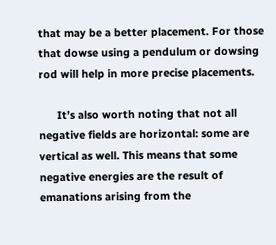that may be a better placement. For those that dowse using a pendulum or dowsing rod will help in more precise placements.

      It’s also worth noting that not all negative fields are horizontal: some are vertical as well. This means that some negative energies are the result of emanations arising from the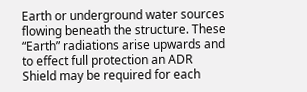Earth or underground water sources flowing beneath the structure. These “Earth” radiations arise upwards and to effect full protection an ADR Shield may be required for each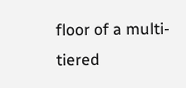floor of a multi-tiered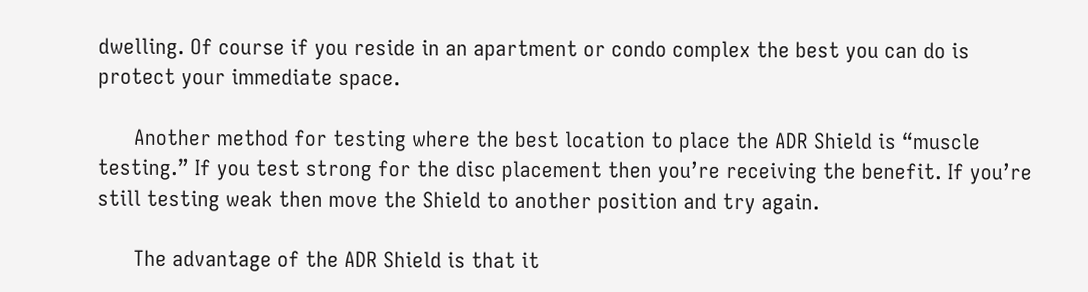dwelling. Of course if you reside in an apartment or condo complex the best you can do is protect your immediate space.

      Another method for testing where the best location to place the ADR Shield is “muscle testing.” If you test strong for the disc placement then you’re receiving the benefit. If you’re still testing weak then move the Shield to another position and try again.

      The advantage of the ADR Shield is that it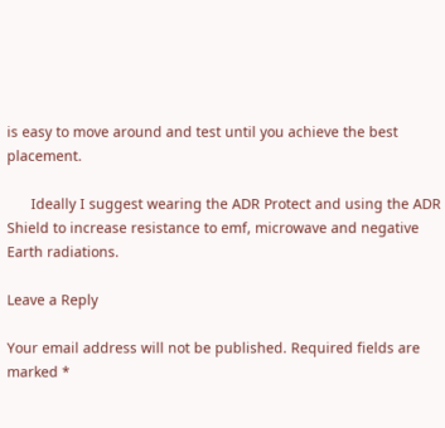is easy to move around and test until you achieve the best placement.

      Ideally I suggest wearing the ADR Protect and using the ADR Shield to increase resistance to emf, microwave and negative Earth radiations.

Leave a Reply

Your email address will not be published. Required fields are marked *